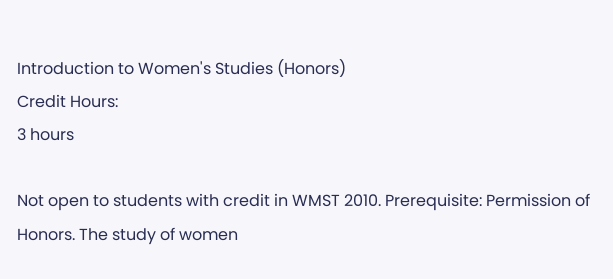Introduction to Women's Studies (Honors)
Credit Hours:
3 hours

Not open to students with credit in WMST 2010. Prerequisite: Permission of Honors. The study of women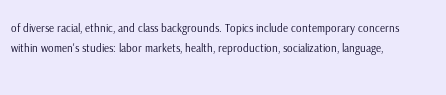of diverse racial, ethnic, and class backgrounds. Topics include contemporary concerns within women's studies: labor markets, health, reproduction, socialization, language,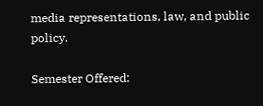media representations, law, and public policy.

Semester Offered: